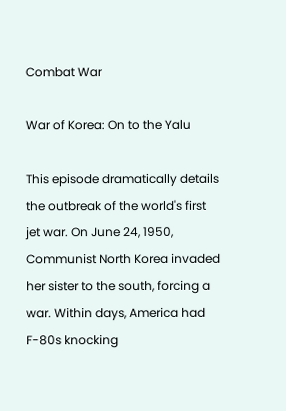Combat War

War of Korea: On to the Yalu

This episode dramatically details the outbreak of the world's first jet war. On June 24, 1950, Communist North Korea invaded her sister to the south, forcing a war. Within days, America had F-80s knocking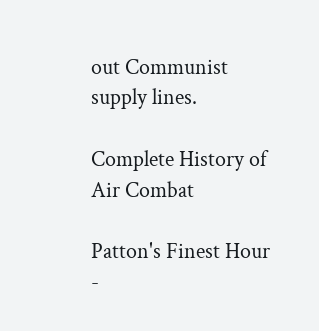out Communist supply lines.

Complete History of Air Combat

Patton's Finest Hour -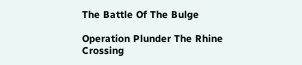The Battle Of The Bulge

Operation Plunder The Rhine Crossing